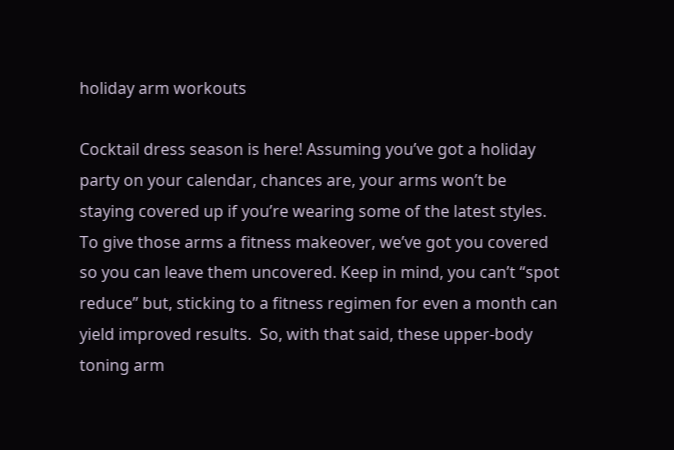holiday arm workouts

Cocktail dress season is here! Assuming you’ve got a holiday party on your calendar, chances are, your arms won’t be staying covered up if you’re wearing some of the latest styles.  To give those arms a fitness makeover, we’ve got you covered so you can leave them uncovered. Keep in mind, you can’t “spot reduce” but, sticking to a fitness regimen for even a month can yield improved results.  So, with that said, these upper-body toning arm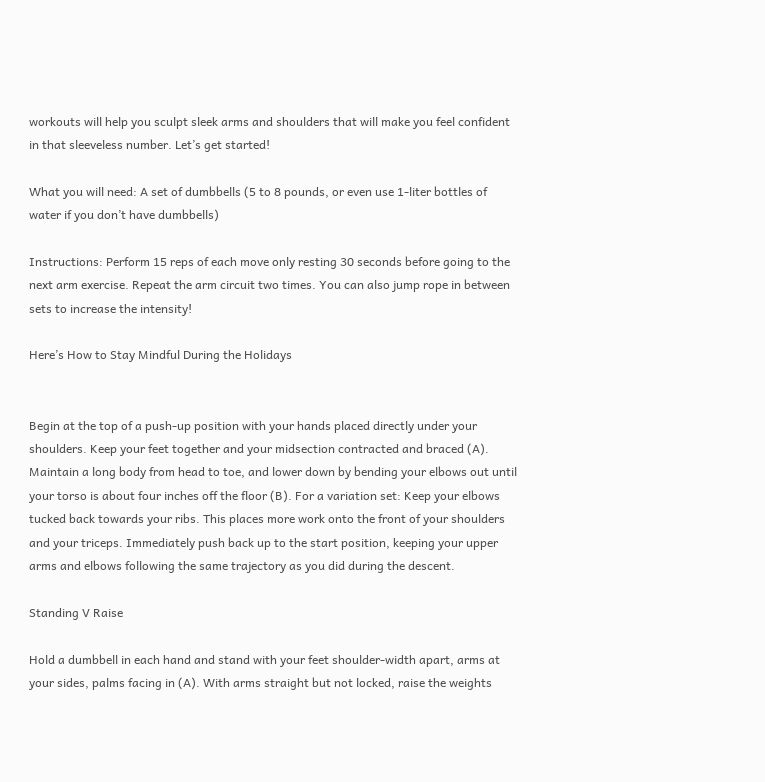workouts will help you sculpt sleek arms and shoulders that will make you feel confident in that sleeveless number. Let’s get started!

What you will need: A set of dumbbells (5 to 8 pounds, or even use 1-liter bottles of water if you don’t have dumbbells)

Instructions: Perform 15 reps of each move only resting 30 seconds before going to the next arm exercise. Repeat the arm circuit two times. You can also jump rope in between sets to increase the intensity!

Here’s How to Stay Mindful During the Holidays


Begin at the top of a push-up position with your hands placed directly under your shoulders. Keep your feet together and your midsection contracted and braced (A). Maintain a long body from head to toe, and lower down by bending your elbows out until your torso is about four inches off the floor (B). For a variation set: Keep your elbows tucked back towards your ribs. This places more work onto the front of your shoulders and your triceps. Immediately push back up to the start position, keeping your upper arms and elbows following the same trajectory as you did during the descent.

Standing V Raise

Hold a dumbbell in each hand and stand with your feet shoulder-width apart, arms at your sides, palms facing in (A). With arms straight but not locked, raise the weights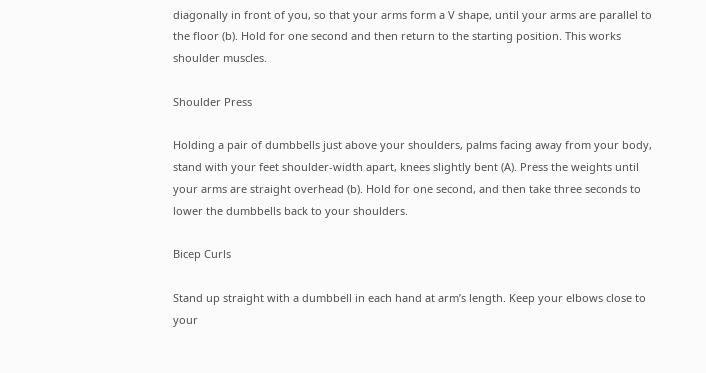diagonally in front of you, so that your arms form a V shape, until your arms are parallel to the floor (b). Hold for one second and then return to the starting position. This works shoulder muscles.

Shoulder Press

Holding a pair of dumbbells just above your shoulders, palms facing away from your body, stand with your feet shoulder-width apart, knees slightly bent (A). Press the weights until your arms are straight overhead (b). Hold for one second, and then take three seconds to lower the dumbbells back to your shoulders.

Bicep Curls

Stand up straight with a dumbbell in each hand at arm’s length. Keep your elbows close to your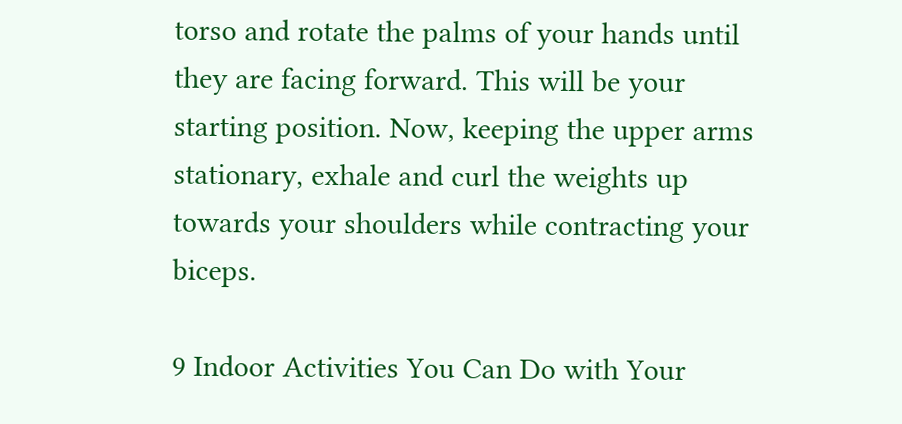torso and rotate the palms of your hands until they are facing forward. This will be your starting position. Now, keeping the upper arms stationary, exhale and curl the weights up towards your shoulders while contracting your biceps.

9 Indoor Activities You Can Do with Your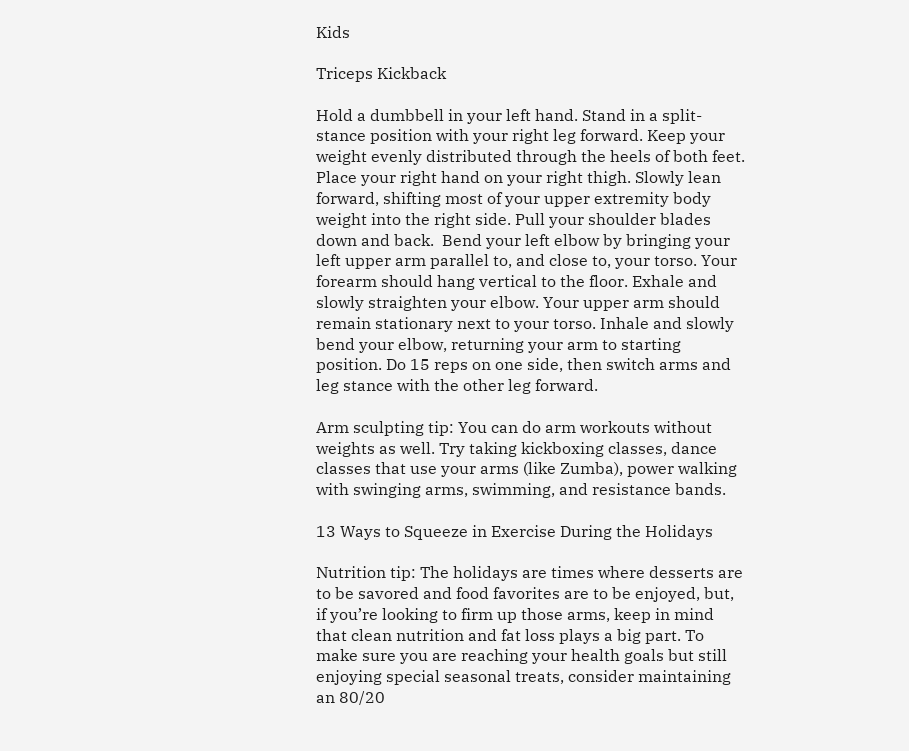Kids

Triceps Kickback

Hold a dumbbell in your left hand. Stand in a split-stance position with your right leg forward. Keep your weight evenly distributed through the heels of both feet.  Place your right hand on your right thigh. Slowly lean forward, shifting most of your upper extremity body weight into the right side. Pull your shoulder blades down and back.  Bend your left elbow by bringing your left upper arm parallel to, and close to, your torso. Your forearm should hang vertical to the floor. Exhale and slowly straighten your elbow. Your upper arm should remain stationary next to your torso. Inhale and slowly bend your elbow, returning your arm to starting position. Do 15 reps on one side, then switch arms and leg stance with the other leg forward.

Arm sculpting tip: You can do arm workouts without weights as well. Try taking kickboxing classes, dance classes that use your arms (like Zumba), power walking with swinging arms, swimming, and resistance bands.

13 Ways to Squeeze in Exercise During the Holidays

Nutrition tip: The holidays are times where desserts are to be savored and food favorites are to be enjoyed, but, if you’re looking to firm up those arms, keep in mind that clean nutrition and fat loss plays a big part. To make sure you are reaching your health goals but still enjoying special seasonal treats, consider maintaining an 80/20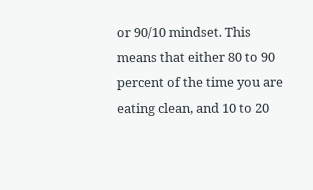or 90/10 mindset. This means that either 80 to 90 percent of the time you are eating clean, and 10 to 20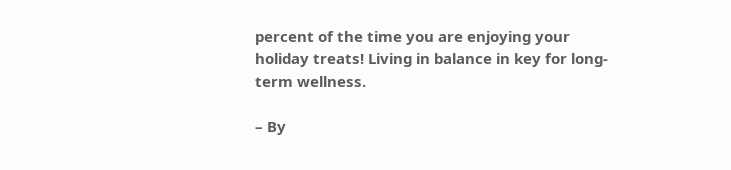percent of the time you are enjoying your holiday treats! Living in balance in key for long-term wellness.

– By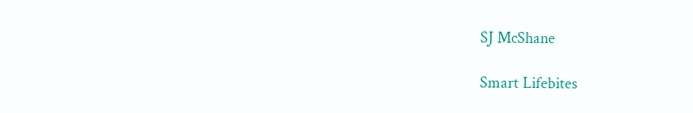SJ McShane

Smart Lifebites